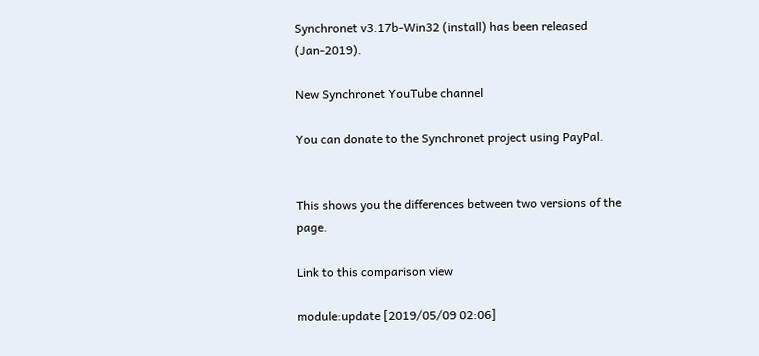Synchronet v3.17b-Win32 (install) has been released (Jan-2019).

New Synchronet YouTube channel

You can donate to the Synchronet project using PayPal.


This shows you the differences between two versions of the page.

Link to this comparison view

module:update [2019/05/09 02:06]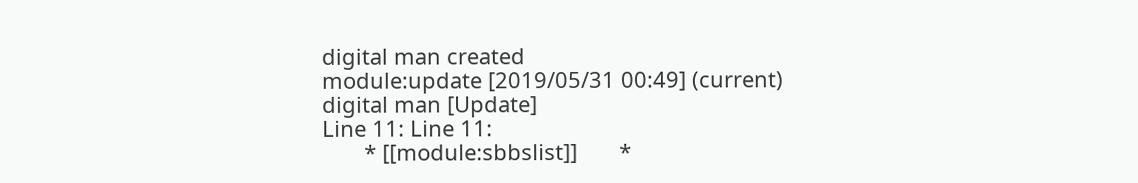digital man created
module:update [2019/05/31 00:49] (current)
digital man [Update]
Line 11: Line 11:
       * [[module:sbbslist]]       *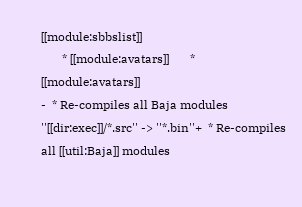[[module:sbbslist]]
       * [[module:avatars]]       * [[module:avatars]]
-  * Re-compiles all Baja modules ''[[dir:exec]]/*.src'' -> ''*.bin''+  * Re-compiles all [[util:Baja]] modules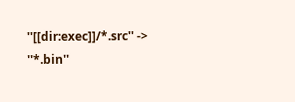''[[dir:exec]]/*.src'' -> ''*.bin''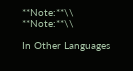**Note:**\\ **Note:**\\

In Other Languages